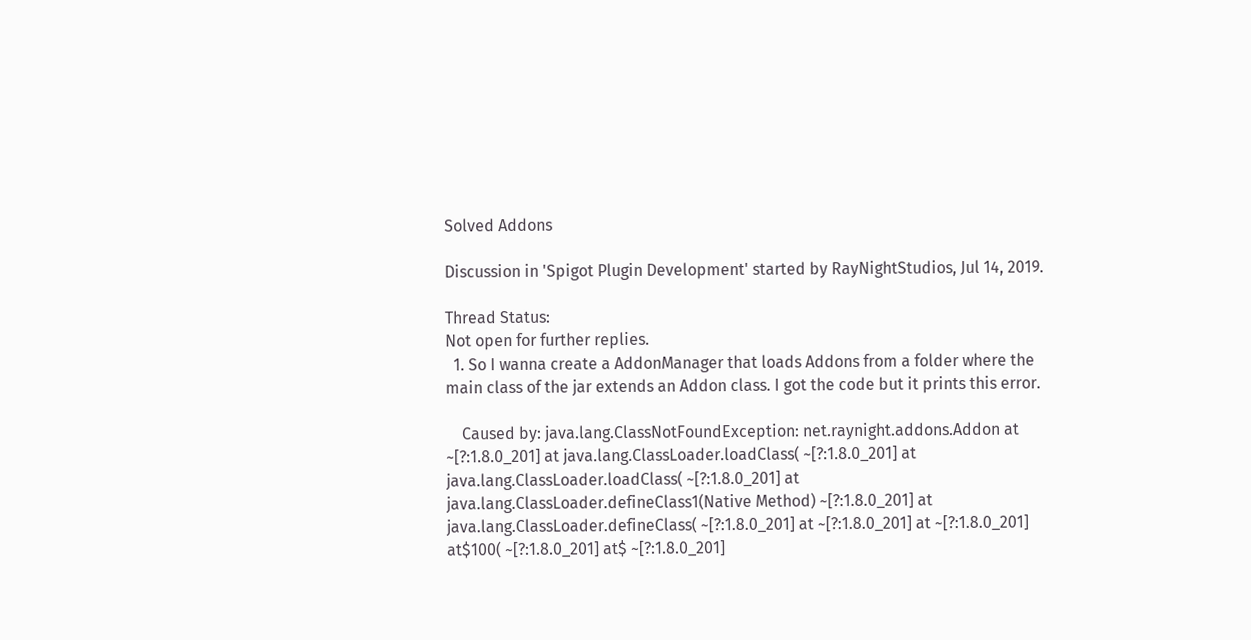Solved Addons

Discussion in 'Spigot Plugin Development' started by RayNightStudios, Jul 14, 2019.

Thread Status:
Not open for further replies.
  1. So I wanna create a AddonManager that loads Addons from a folder where the main class of the jar extends an Addon class. I got the code but it prints this error.

    Caused by: java.lang.ClassNotFoundException: net.raynight.addons.Addon at ~[?:1.8.0_201] at java.lang.ClassLoader.loadClass( ~[?:1.8.0_201] at java.lang.ClassLoader.loadClass( ~[?:1.8.0_201] at java.lang.ClassLoader.defineClass1(Native Method) ~[?:1.8.0_201] at java.lang.ClassLoader.defineClass( ~[?:1.8.0_201] at ~[?:1.8.0_201] at ~[?:1.8.0_201] at$100( ~[?:1.8.0_201] at$ ~[?:1.8.0_201]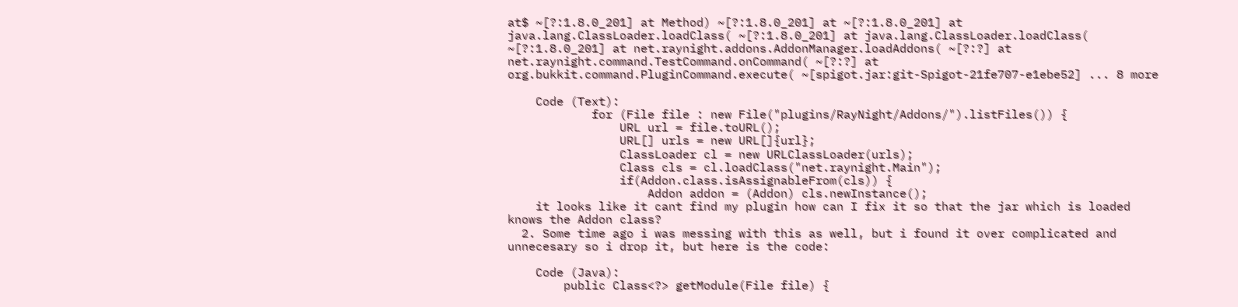at$ ~[?:1.8.0_201] at Method) ~[?:1.8.0_201] at ~[?:1.8.0_201] at java.lang.ClassLoader.loadClass( ~[?:1.8.0_201] at java.lang.ClassLoader.loadClass( ~[?:1.8.0_201] at net.raynight.addons.AddonManager.loadAddons( ~[?:?] at net.raynight.command.TestCommand.onCommand( ~[?:?] at org.bukkit.command.PluginCommand.execute( ~[spigot.jar:git-Spigot-21fe707-e1ebe52] ... 8 more

    Code (Text):
            for (File file : new File("plugins/RayNight/Addons/").listFiles()) {
                URL url = file.toURL();
                URL[] urls = new URL[]{url};
                ClassLoader cl = new URLClassLoader(urls);
                Class cls = cl.loadClass("net.raynight.Main");
                if(Addon.class.isAssignableFrom(cls)) {
                    Addon addon = (Addon) cls.newInstance();
    it looks like it cant find my plugin how can I fix it so that the jar which is loaded knows the Addon class?
  2. Some time ago i was messing with this as well, but i found it over complicated and unnecesary so i drop it, but here is the code:

    Code (Java):
        public Class<?> getModule(File file) {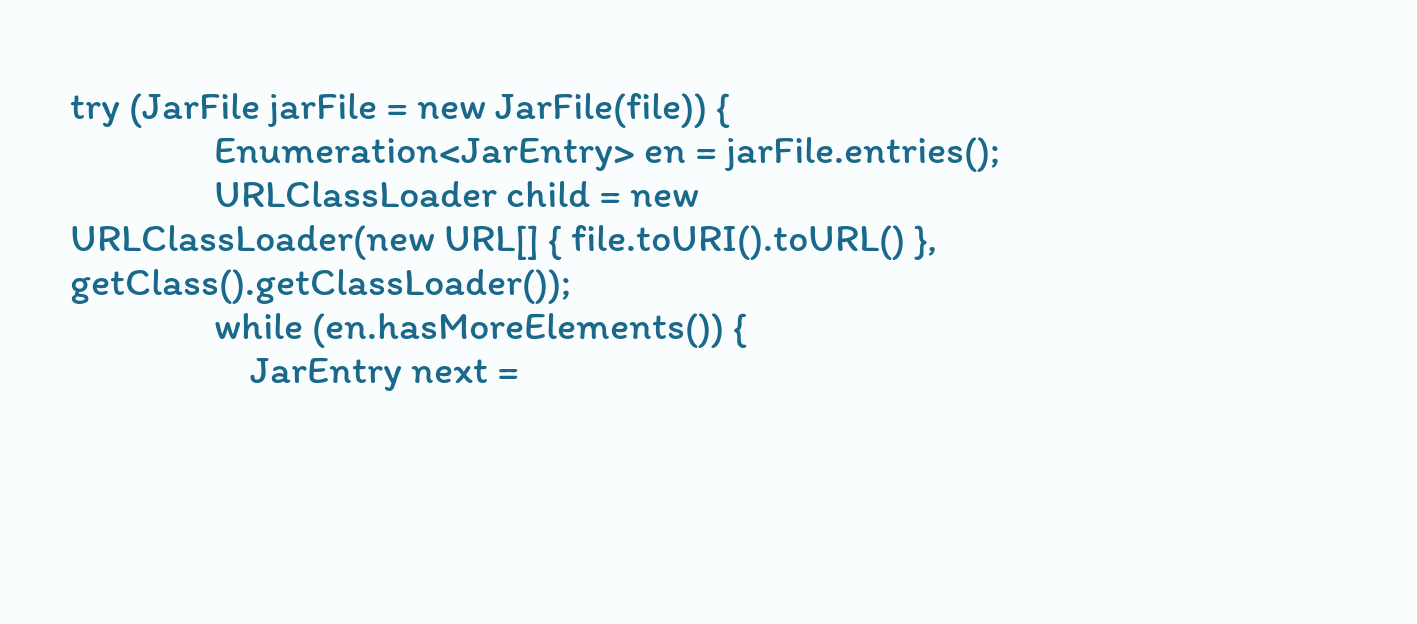try (JarFile jarFile = new JarFile(file)) {
                Enumeration<JarEntry> en = jarFile.entries();
                URLClassLoader child = new URLClassLoader(new URL[] { file.toURI().toURL() }, getClass().getClassLoader());
                while (en.hasMoreElements()) {
                    JarEntry next =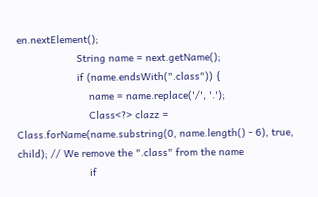en.nextElement();
                    String name = next.getName();
                    if (name.endsWith(".class")) {
                        name = name.replace('/', '.');
                        Class<?> clazz = Class.forName(name.substring(0, name.length() - 6), true, child); // We remove the ".class" from the name
                        if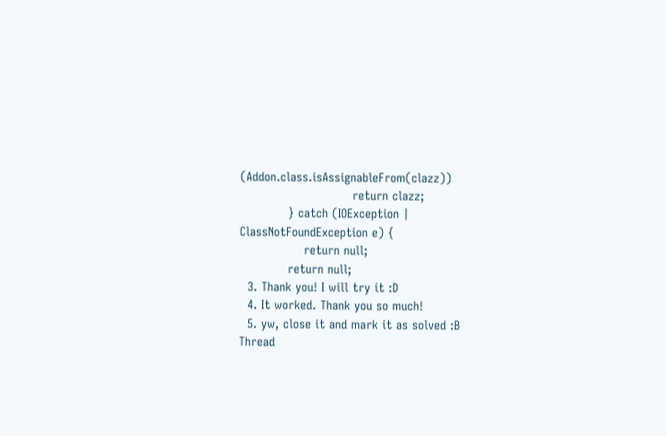(Addon.class.isAssignableFrom(clazz))
                            return clazz;
            } catch (IOException | ClassNotFoundException e) {
                return null;
            return null;
  3. Thank you! I will try it :D
  4. It worked. Thank you so much!
  5. yw, close it and mark it as solved :B
Thread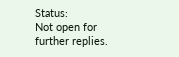Status:
Not open for further replies.